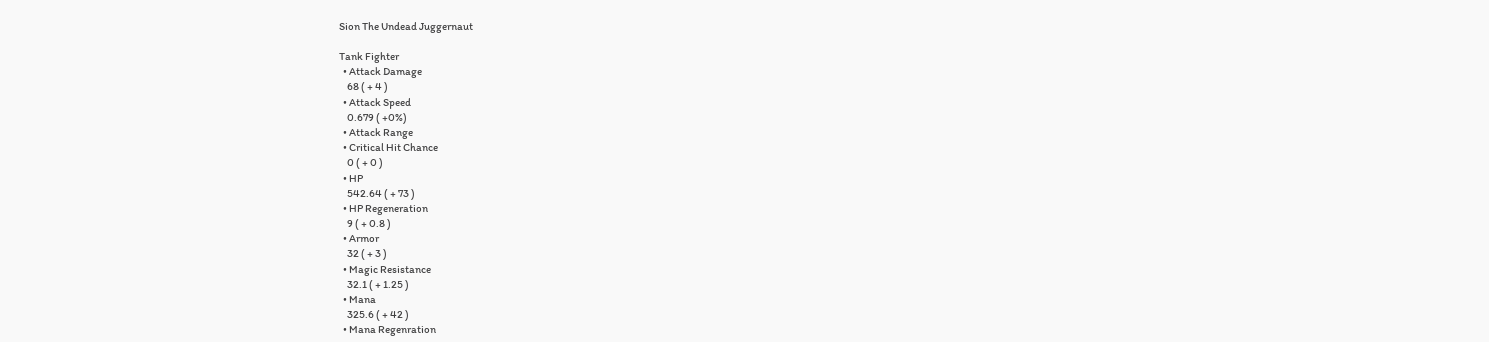Sion The Undead Juggernaut

Tank Fighter
  • Attack Damage
    68 ( + 4 )
  • Attack Speed
    0.679 ( +0%)
  • Attack Range
  • Critical Hit Chance
    0 ( + 0 )
  • HP
    542.64 ( + 73 )
  • HP Regeneration
    9 ( + 0.8 )
  • Armor
    32 ( + 3 )
  • Magic Resistance
    32.1 ( + 1.25 )
  • Mana
    325.6 ( + 42 )
  • Mana Regenration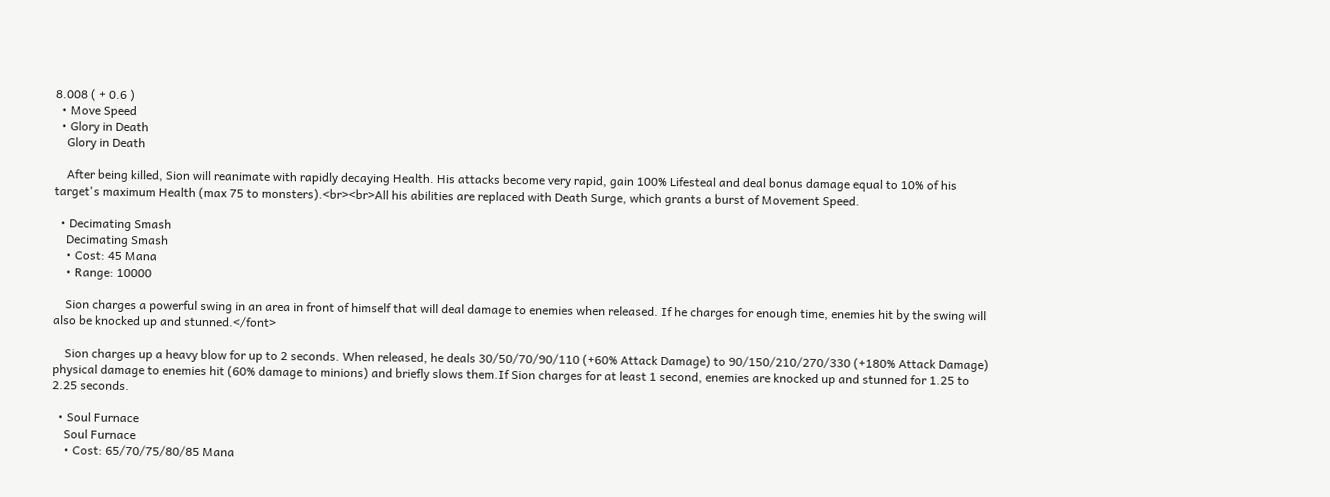8.008 ( + 0.6 )
  • Move Speed
  • Glory in Death
    Glory in Death

    After being killed, Sion will reanimate with rapidly decaying Health. His attacks become very rapid, gain 100% Lifesteal and deal bonus damage equal to 10% of his target's maximum Health (max 75 to monsters).<br><br>All his abilities are replaced with Death Surge, which grants a burst of Movement Speed.

  • Decimating Smash
    Decimating Smash
    • Cost: 45 Mana
    • Range: 10000

    Sion charges a powerful swing in an area in front of himself that will deal damage to enemies when released. If he charges for enough time, enemies hit by the swing will also be knocked up and stunned.</font>

    Sion charges up a heavy blow for up to 2 seconds. When released, he deals 30/50/70/90/110 (+60% Attack Damage) to 90/150/210/270/330 (+180% Attack Damage) physical damage to enemies hit (60% damage to minions) and briefly slows them.If Sion charges for at least 1 second, enemies are knocked up and stunned for 1.25 to 2.25 seconds.

  • Soul Furnace
    Soul Furnace
    • Cost: 65/70/75/80/85 Mana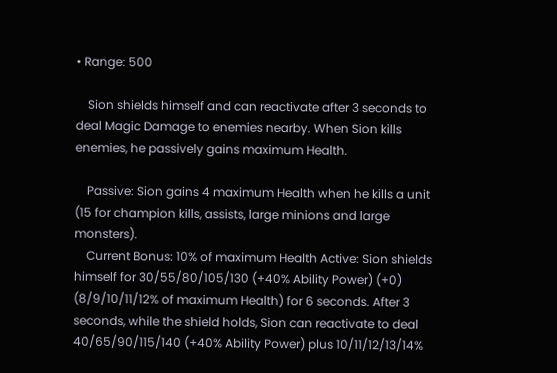• Range: 500

    Sion shields himself and can reactivate after 3 seconds to deal Magic Damage to enemies nearby. When Sion kills enemies, he passively gains maximum Health.

    Passive: Sion gains 4 maximum Health when he kills a unit (15 for champion kills, assists, large minions and large monsters).
    Current Bonus: 10% of maximum Health Active: Sion shields himself for 30/55/80/105/130 (+40% Ability Power) (+0) (8/9/10/11/12% of maximum Health) for 6 seconds. After 3 seconds, while the shield holds, Sion can reactivate to deal 40/65/90/115/140 (+40% Ability Power) plus 10/11/12/13/14%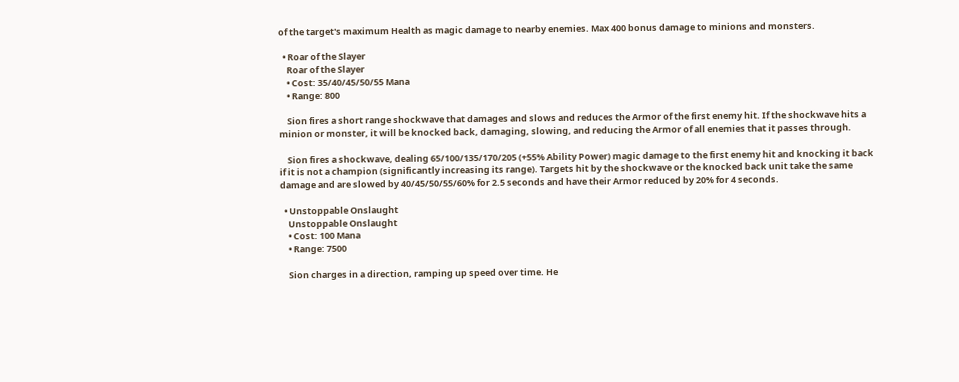of the target's maximum Health as magic damage to nearby enemies. Max 400 bonus damage to minions and monsters.

  • Roar of the Slayer
    Roar of the Slayer
    • Cost: 35/40/45/50/55 Mana
    • Range: 800

    Sion fires a short range shockwave that damages and slows and reduces the Armor of the first enemy hit. If the shockwave hits a minion or monster, it will be knocked back, damaging, slowing, and reducing the Armor of all enemies that it passes through.

    Sion fires a shockwave, dealing 65/100/135/170/205 (+55% Ability Power) magic damage to the first enemy hit and knocking it back if it is not a champion (significantly increasing its range). Targets hit by the shockwave or the knocked back unit take the same damage and are slowed by 40/45/50/55/60% for 2.5 seconds and have their Armor reduced by 20% for 4 seconds.

  • Unstoppable Onslaught
    Unstoppable Onslaught
    • Cost: 100 Mana
    • Range: 7500

    Sion charges in a direction, ramping up speed over time. He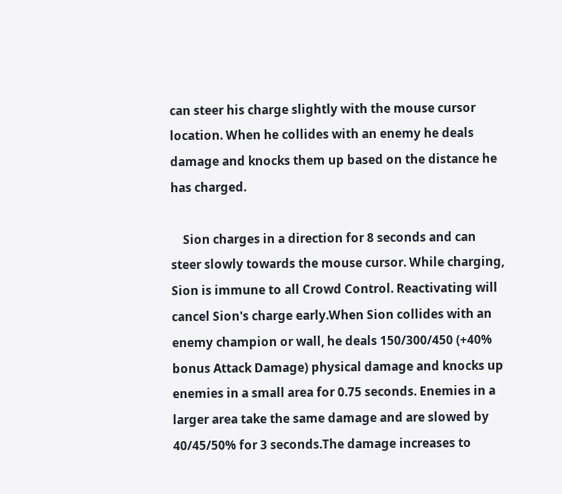can steer his charge slightly with the mouse cursor location. When he collides with an enemy he deals damage and knocks them up based on the distance he has charged.

    Sion charges in a direction for 8 seconds and can steer slowly towards the mouse cursor. While charging, Sion is immune to all Crowd Control. Reactivating will cancel Sion's charge early.When Sion collides with an enemy champion or wall, he deals 150/300/450 (+40% bonus Attack Damage) physical damage and knocks up enemies in a small area for 0.75 seconds. Enemies in a larger area take the same damage and are slowed by 40/45/50% for 3 seconds.The damage increases to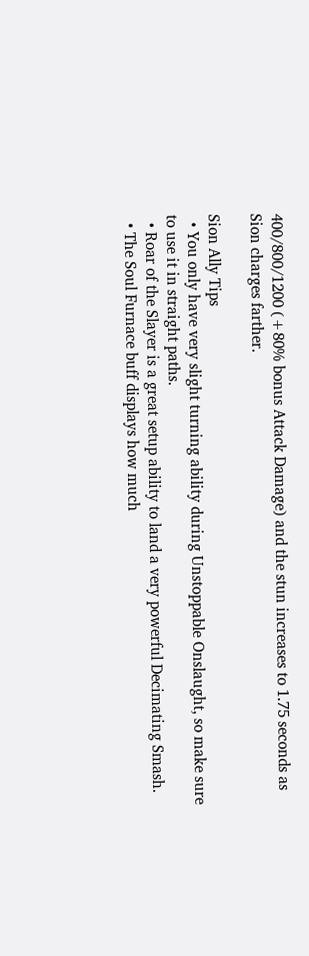400/800/1200 (+80% bonus Attack Damage) and the stun increases to 1.75 seconds as Sion charges farther.

Sion Ally Tips
  • You only have very slight turning ability during Unstoppable Onslaught, so make sure to use it in straight paths.
  • Roar of the Slayer is a great setup ability to land a very powerful Decimating Smash.
  • The Soul Furnace buff displays how much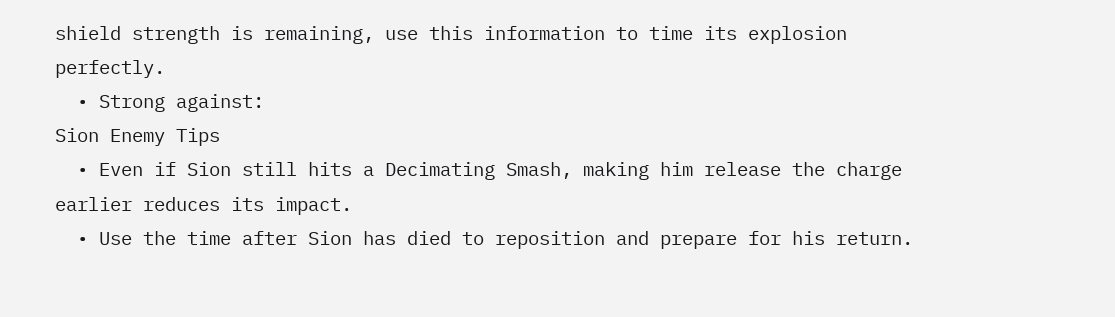shield strength is remaining, use this information to time its explosion perfectly.
  • Strong against:
Sion Enemy Tips
  • Even if Sion still hits a Decimating Smash, making him release the charge earlier reduces its impact.
  • Use the time after Sion has died to reposition and prepare for his return.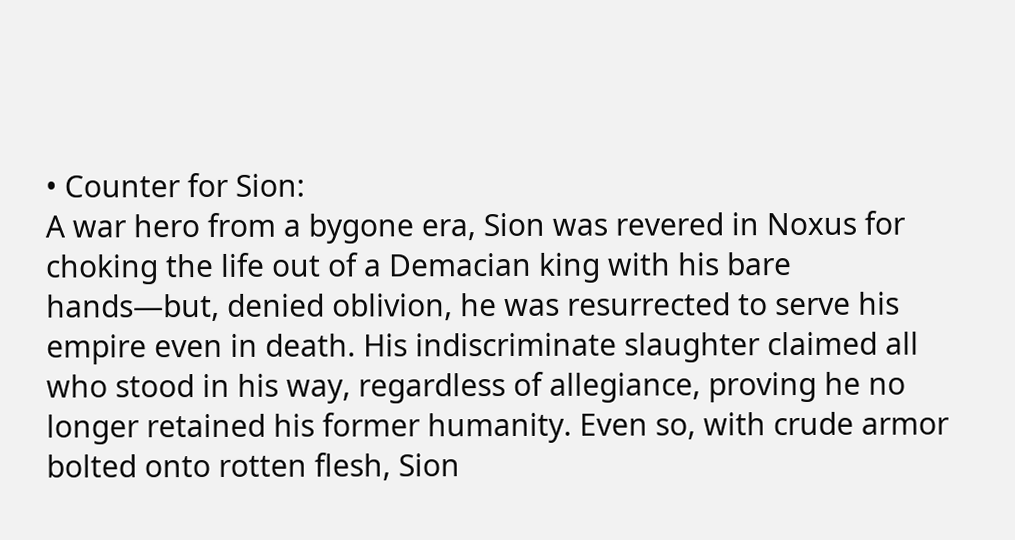• Counter for Sion:
A war hero from a bygone era, Sion was revered in Noxus for choking the life out of a Demacian king with his bare hands—but, denied oblivion, he was resurrected to serve his empire even in death. His indiscriminate slaughter claimed all who stood in his way, regardless of allegiance, proving he no longer retained his former humanity. Even so, with crude armor bolted onto rotten flesh, Sion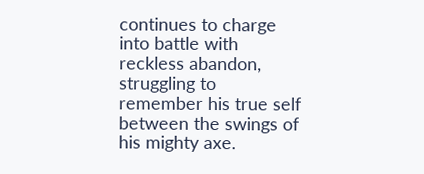continues to charge into battle with reckless abandon, struggling to remember his true self between the swings of his mighty axe.